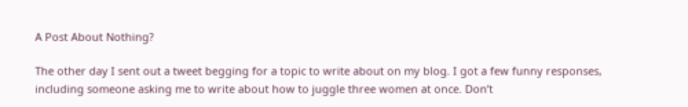A Post About Nothing?

The other day I sent out a tweet begging for a topic to write about on my blog. I got a few funny responses, including someone asking me to write about how to juggle three women at once. Don’t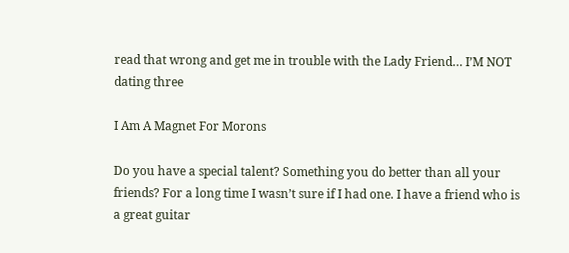read that wrong and get me in trouble with the Lady Friend… I’M NOT dating three

I Am A Magnet For Morons

Do you have a special talent? Something you do better than all your friends? For a long time I wasn’t sure if I had one. I have a friend who is a great guitar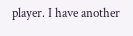player. I have another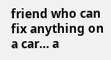friend who can fix anything on a car… a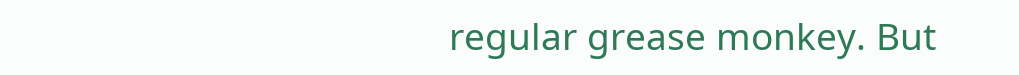regular grease monkey. But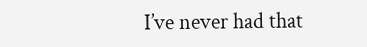I’ve never had that